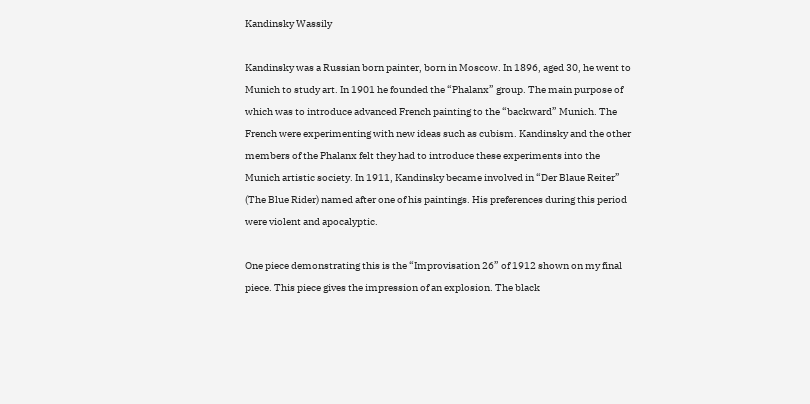Kandinsky Wassily

Kandinsky was a Russian born painter, born in Moscow. In 1896, aged 30, he went to Munich to study art. In 1901 he founded the “Phalanx” group. The main purpose of which was to introduce advanced French painting to the “backward” Munich. The French were experimenting with new ideas such as cubism. Kandinsky and the other members of the Phalanx felt they had to introduce these experiments into the Munich artistic society. In 1911, Kandinsky became involved in “Der Blaue Reiter” (The Blue Rider) named after one of his paintings. His preferences during this period were violent and apocalyptic.

One piece demonstrating this is the “Improvisation 26” of 1912 shown on my final piece. This piece gives the impression of an explosion. The black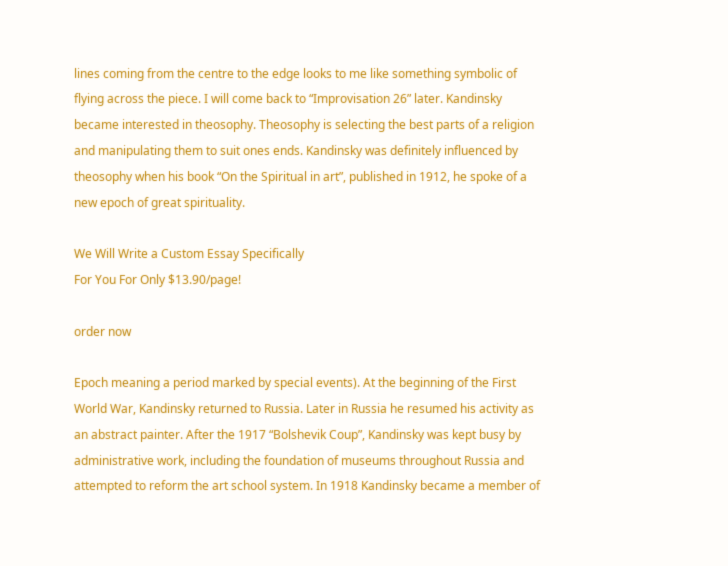lines coming from the centre to the edge looks to me like something symbolic of flying across the piece. I will come back to “Improvisation 26” later. Kandinsky became interested in theosophy. Theosophy is selecting the best parts of a religion and manipulating them to suit ones ends. Kandinsky was definitely influenced by theosophy when his book “On the Spiritual in art”, published in 1912, he spoke of a new epoch of great spirituality.

We Will Write a Custom Essay Specifically
For You For Only $13.90/page!

order now

Epoch meaning a period marked by special events). At the beginning of the First World War, Kandinsky returned to Russia. Later in Russia he resumed his activity as an abstract painter. After the 1917 “Bolshevik Coup”, Kandinsky was kept busy by administrative work, including the foundation of museums throughout Russia and attempted to reform the art school system. In 1918 Kandinsky became a member of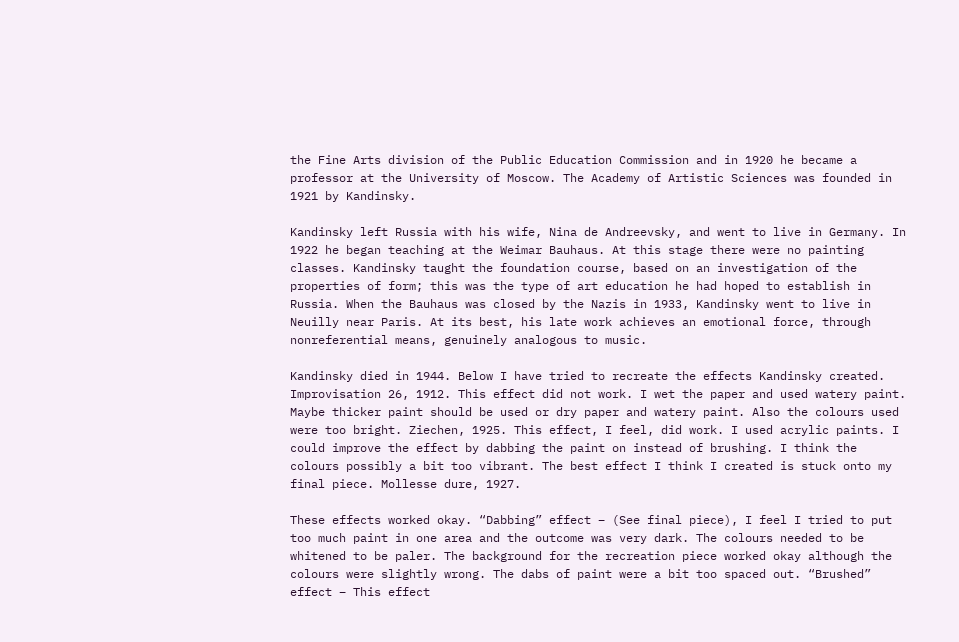the Fine Arts division of the Public Education Commission and in 1920 he became a professor at the University of Moscow. The Academy of Artistic Sciences was founded in 1921 by Kandinsky.

Kandinsky left Russia with his wife, Nina de Andreevsky, and went to live in Germany. In 1922 he began teaching at the Weimar Bauhaus. At this stage there were no painting classes. Kandinsky taught the foundation course, based on an investigation of the properties of form; this was the type of art education he had hoped to establish in Russia. When the Bauhaus was closed by the Nazis in 1933, Kandinsky went to live in Neuilly near Paris. At its best, his late work achieves an emotional force, through nonreferential means, genuinely analogous to music.

Kandinsky died in 1944. Below I have tried to recreate the effects Kandinsky created. Improvisation 26, 1912. This effect did not work. I wet the paper and used watery paint. Maybe thicker paint should be used or dry paper and watery paint. Also the colours used were too bright. Ziechen, 1925. This effect, I feel, did work. I used acrylic paints. I could improve the effect by dabbing the paint on instead of brushing. I think the colours possibly a bit too vibrant. The best effect I think I created is stuck onto my final piece. Mollesse dure, 1927.

These effects worked okay. “Dabbing” effect – (See final piece), I feel I tried to put too much paint in one area and the outcome was very dark. The colours needed to be whitened to be paler. The background for the recreation piece worked okay although the colours were slightly wrong. The dabs of paint were a bit too spaced out. “Brushed” effect – This effect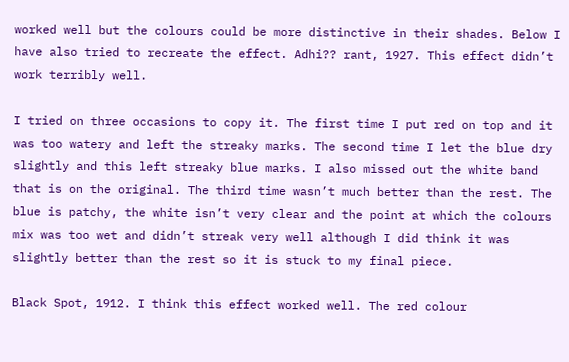worked well but the colours could be more distinctive in their shades. Below I have also tried to recreate the effect. Adhi?? rant, 1927. This effect didn’t work terribly well.

I tried on three occasions to copy it. The first time I put red on top and it was too watery and left the streaky marks. The second time I let the blue dry slightly and this left streaky blue marks. I also missed out the white band that is on the original. The third time wasn’t much better than the rest. The blue is patchy, the white isn’t very clear and the point at which the colours mix was too wet and didn’t streak very well although I did think it was slightly better than the rest so it is stuck to my final piece.

Black Spot, 1912. I think this effect worked well. The red colour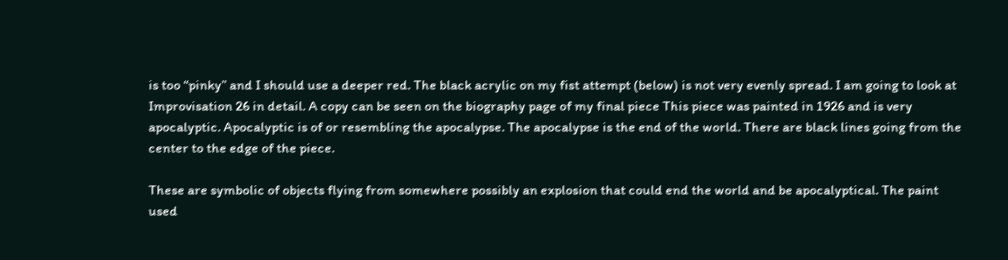is too “pinky” and I should use a deeper red. The black acrylic on my fist attempt (below) is not very evenly spread. I am going to look at Improvisation 26 in detail. A copy can be seen on the biography page of my final piece This piece was painted in 1926 and is very apocalyptic. Apocalyptic is of or resembling the apocalypse. The apocalypse is the end of the world. There are black lines going from the center to the edge of the piece.

These are symbolic of objects flying from somewhere possibly an explosion that could end the world and be apocalyptical. The paint used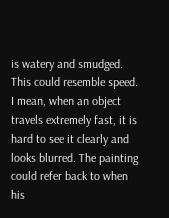is watery and smudged. This could resemble speed. I mean, when an object travels extremely fast, it is hard to see it clearly and looks blurred. The painting could refer back to when his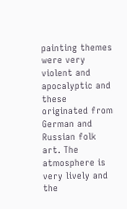painting themes were very violent and apocalyptic and these originated from German and Russian folk art. The atmosphere is very lively and the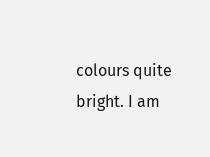colours quite bright. I am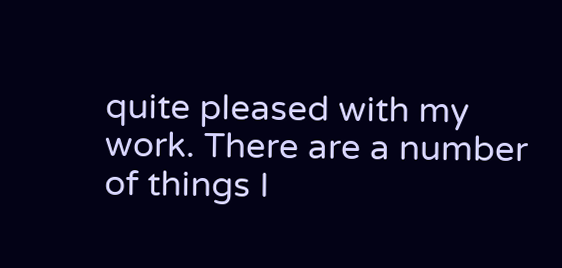quite pleased with my work. There are a number of things I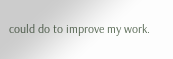could do to improve my work.